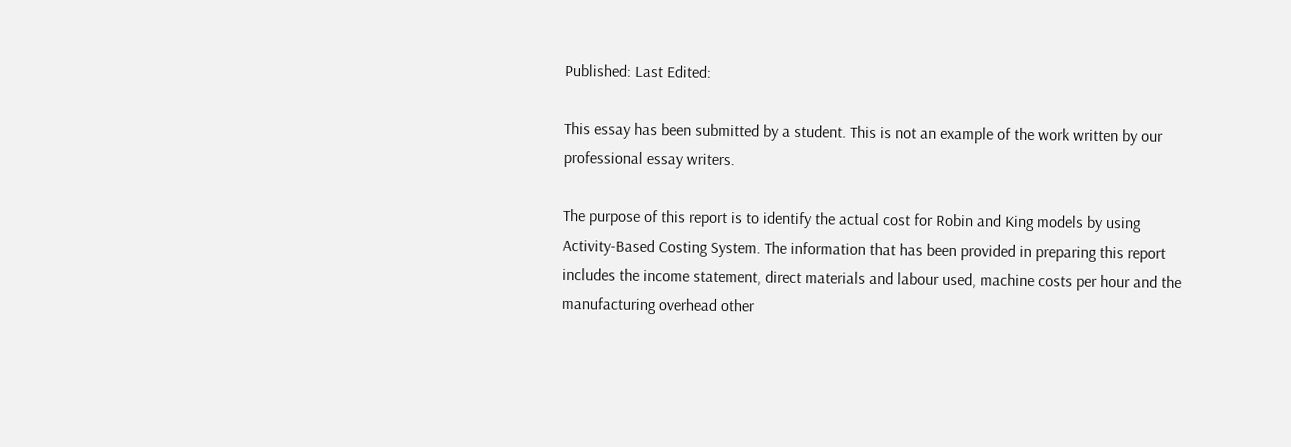Published: Last Edited:

This essay has been submitted by a student. This is not an example of the work written by our professional essay writers.

The purpose of this report is to identify the actual cost for Robin and King models by using Activity-Based Costing System. The information that has been provided in preparing this report includes the income statement, direct materials and labour used, machine costs per hour and the manufacturing overhead other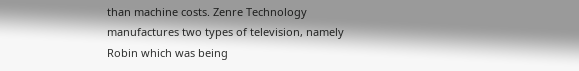than machine costs. Zenre Technology manufactures two types of television, namely Robin which was being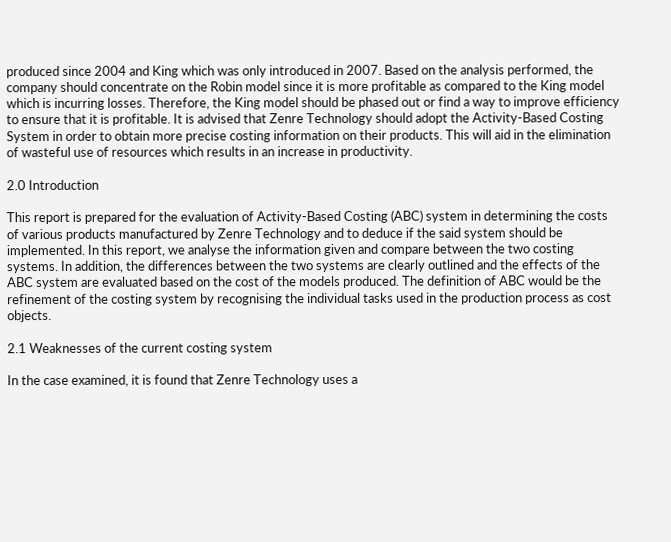produced since 2004 and King which was only introduced in 2007. Based on the analysis performed, the company should concentrate on the Robin model since it is more profitable as compared to the King model which is incurring losses. Therefore, the King model should be phased out or find a way to improve efficiency to ensure that it is profitable. It is advised that Zenre Technology should adopt the Activity-Based Costing System in order to obtain more precise costing information on their products. This will aid in the elimination of wasteful use of resources which results in an increase in productivity.

2.0 Introduction

This report is prepared for the evaluation of Activity-Based Costing (ABC) system in determining the costs of various products manufactured by Zenre Technology and to deduce if the said system should be implemented. In this report, we analyse the information given and compare between the two costing systems. In addition, the differences between the two systems are clearly outlined and the effects of the ABC system are evaluated based on the cost of the models produced. The definition of ABC would be the refinement of the costing system by recognising the individual tasks used in the production process as cost objects.

2.1 Weaknesses of the current costing system

In the case examined, it is found that Zenre Technology uses a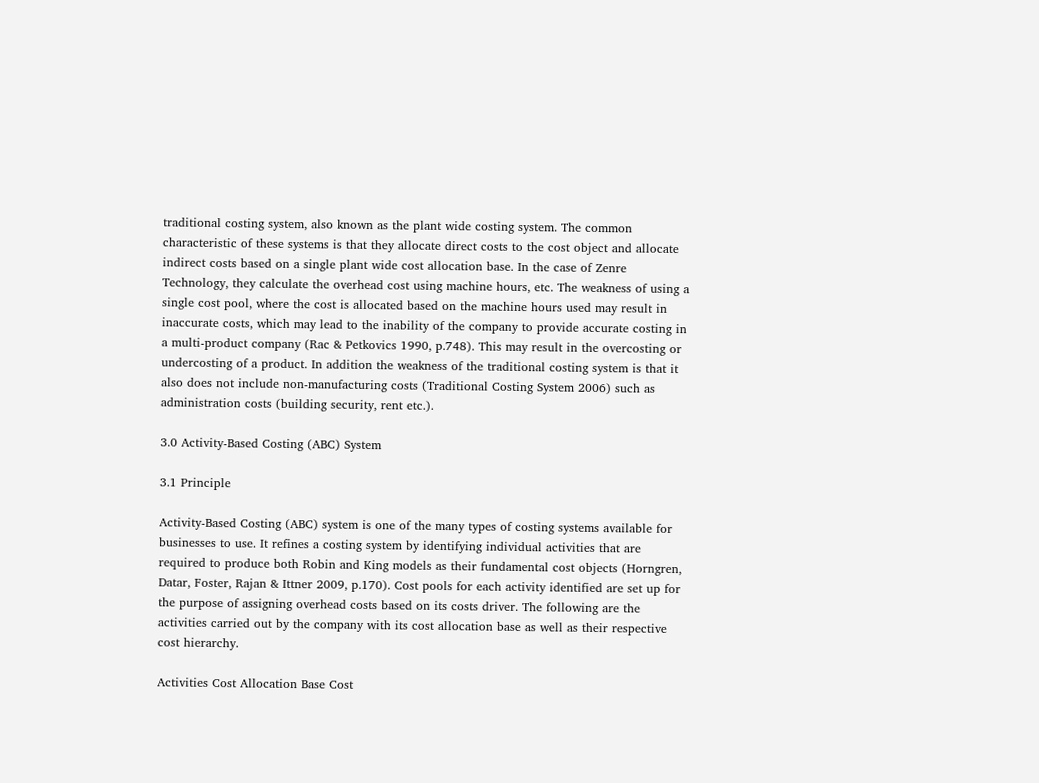traditional costing system, also known as the plant wide costing system. The common characteristic of these systems is that they allocate direct costs to the cost object and allocate indirect costs based on a single plant wide cost allocation base. In the case of Zenre Technology, they calculate the overhead cost using machine hours, etc. The weakness of using a single cost pool, where the cost is allocated based on the machine hours used may result in inaccurate costs, which may lead to the inability of the company to provide accurate costing in a multi-product company (Rac & Petkovics 1990, p.748). This may result in the overcosting or undercosting of a product. In addition the weakness of the traditional costing system is that it also does not include non-manufacturing costs (Traditional Costing System 2006) such as administration costs (building security, rent etc.).

3.0 Activity-Based Costing (ABC) System

3.1 Principle

Activity-Based Costing (ABC) system is one of the many types of costing systems available for businesses to use. It refines a costing system by identifying individual activities that are required to produce both Robin and King models as their fundamental cost objects (Horngren, Datar, Foster, Rajan & Ittner 2009, p.170). Cost pools for each activity identified are set up for the purpose of assigning overhead costs based on its costs driver. The following are the activities carried out by the company with its cost allocation base as well as their respective cost hierarchy.

Activities Cost Allocation Base Cost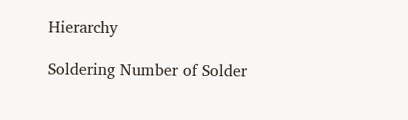Hierarchy

Soldering Number of Solder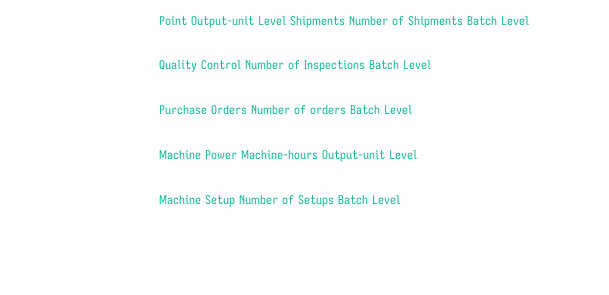Point Output-unit Level Shipments Number of Shipments Batch Level

Quality Control Number of Inspections Batch Level

Purchase Orders Number of orders Batch Level

Machine Power Machine-hours Output-unit Level

Machine Setup Number of Setups Batch Level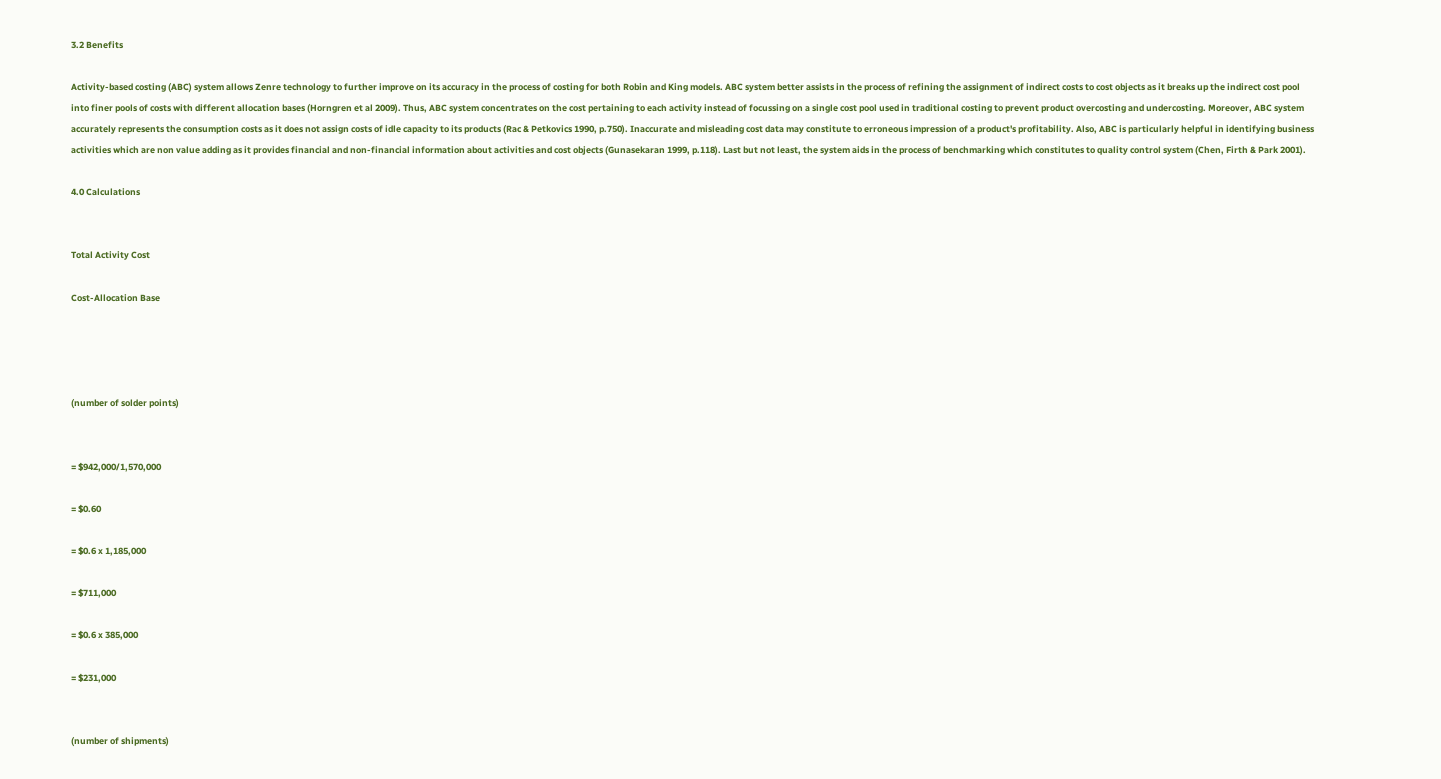3.2 Benefits

Activity-based costing (ABC) system allows Zenre technology to further improve on its accuracy in the process of costing for both Robin and King models. ABC system better assists in the process of refining the assignment of indirect costs to cost objects as it breaks up the indirect cost pool into finer pools of costs with different allocation bases (Horngren et al 2009). Thus, ABC system concentrates on the cost pertaining to each activity instead of focussing on a single cost pool used in traditional costing to prevent product overcosting and undercosting. Moreover, ABC system accurately represents the consumption costs as it does not assign costs of idle capacity to its products (Rac & Petkovics 1990, p.750). Inaccurate and misleading cost data may constitute to erroneous impression of a product's profitability. Also, ABC is particularly helpful in identifying business activities which are non value adding as it provides financial and non-financial information about activities and cost objects (Gunasekaran 1999, p.118). Last but not least, the system aids in the process of benchmarking which constitutes to quality control system (Chen, Firth & Park 2001).

4.0 Calculations


Total Activity Cost

Cost-Allocation Base




(number of solder points)


= $942,000/1,570,000

= $0.60

= $0.6 x 1,185,000

= $711,000

= $0.6 x 385,000

= $231,000


(number of shipments)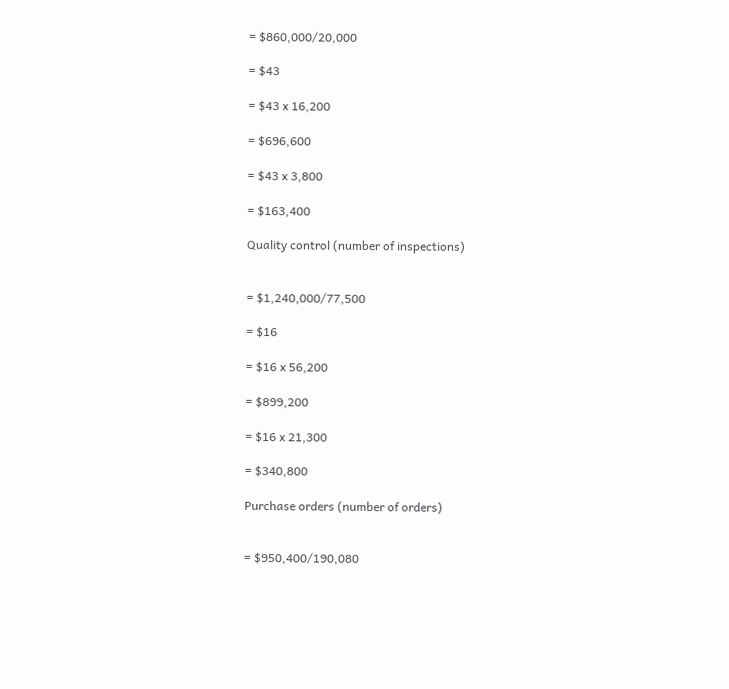= $860,000/20,000

= $43

= $43 x 16,200

= $696,600

= $43 x 3,800

= $163,400

Quality control (number of inspections)


= $1,240,000/77,500

= $16

= $16 x 56,200

= $899,200

= $16 x 21,300

= $340,800

Purchase orders (number of orders)


= $950,400/190,080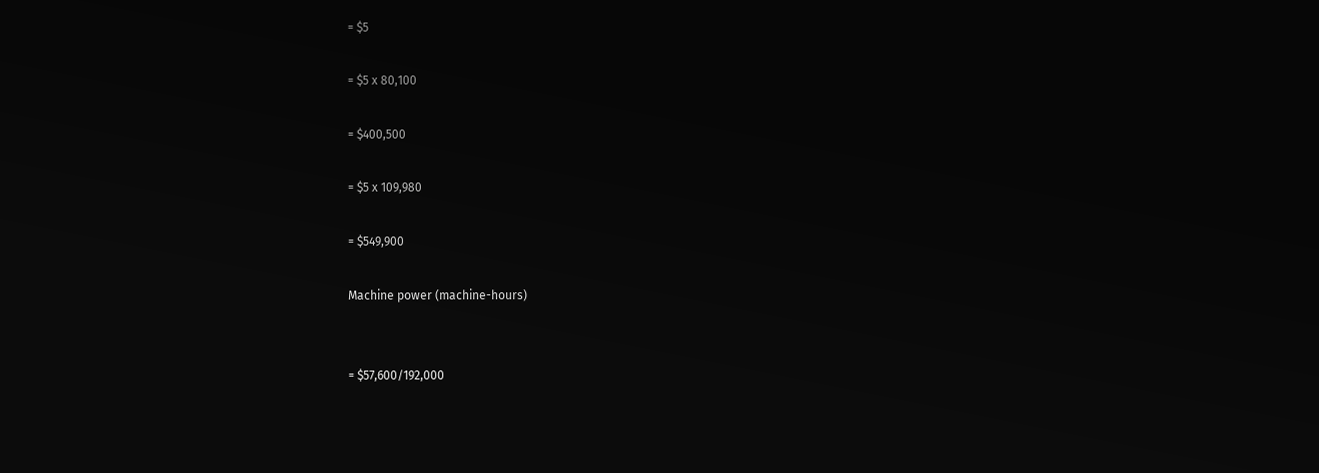= $5

= $5 x 80,100

= $400,500

= $5 x 109,980

= $549,900

Machine power (machine-hours)


= $57,600/192,000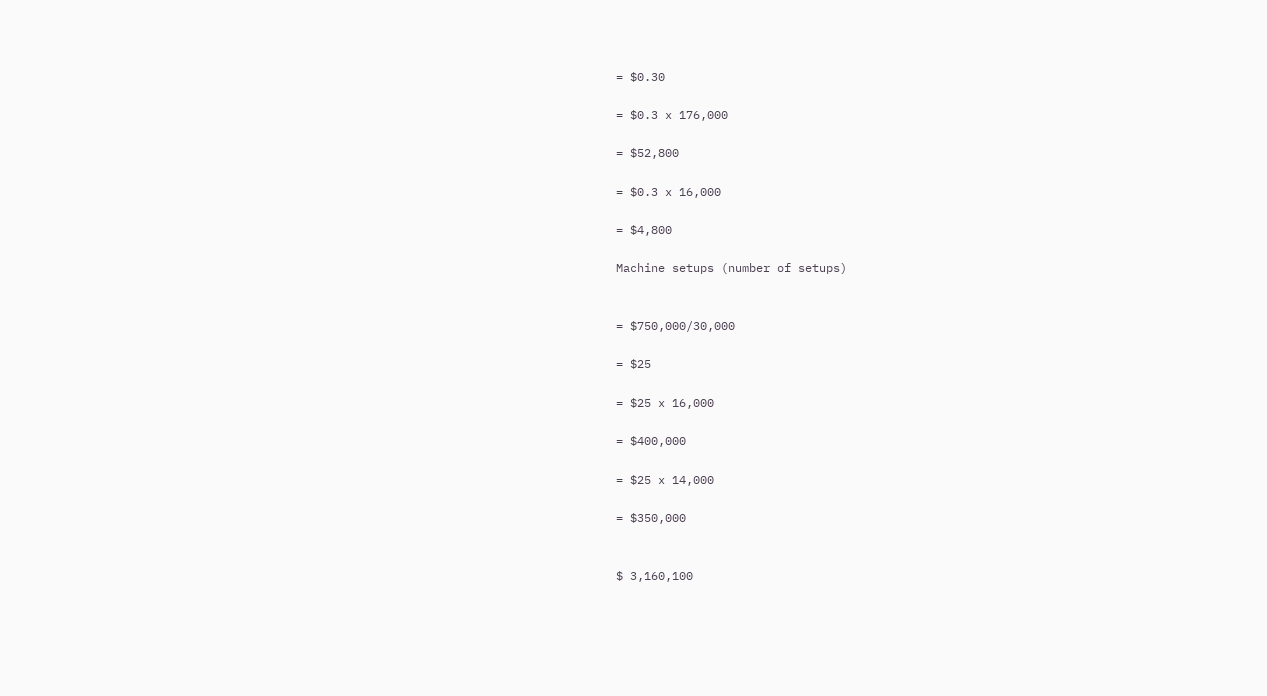= $0.30

= $0.3 x 176,000

= $52,800

= $0.3 x 16,000

= $4,800

Machine setups (number of setups)


= $750,000/30,000

= $25

= $25 x 16,000

= $400,000

= $25 x 14,000

= $350,000


$ 3,160,100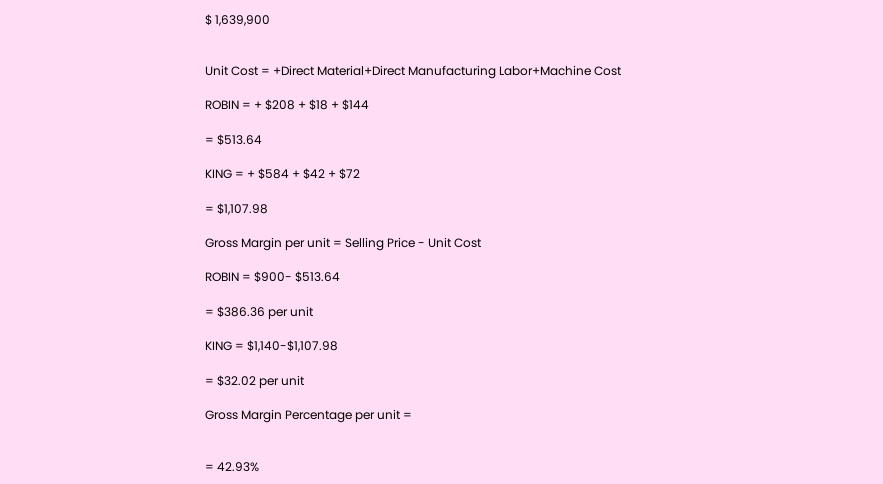$ 1,639,900


Unit Cost = +Direct Material+Direct Manufacturing Labor+Machine Cost

ROBIN = + $208 + $18 + $144

= $513.64

KING = + $584 + $42 + $72

= $1,107.98

Gross Margin per unit = Selling Price - Unit Cost

ROBIN = $900- $513.64

= $386.36 per unit

KING = $1,140-$1,107.98

= $32.02 per unit

Gross Margin Percentage per unit =


= 42.93%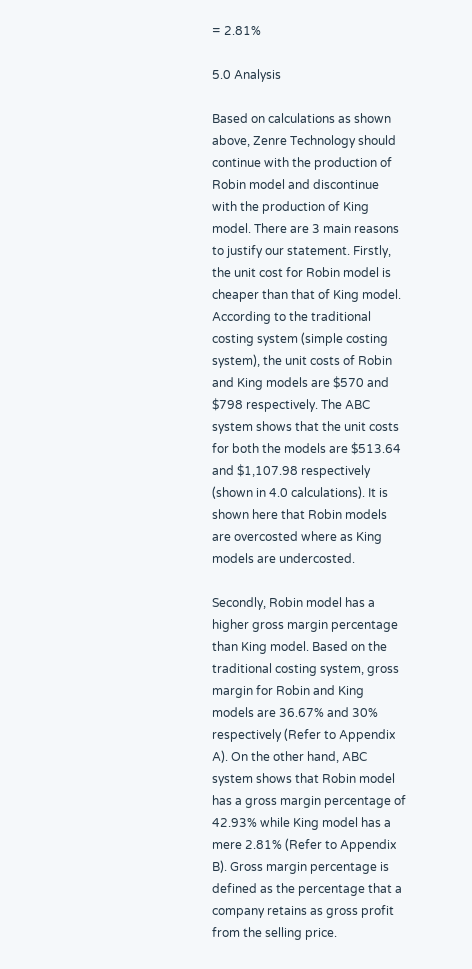= 2.81%

5.0 Analysis

Based on calculations as shown above, Zenre Technology should continue with the production of Robin model and discontinue with the production of King model. There are 3 main reasons to justify our statement. Firstly, the unit cost for Robin model is cheaper than that of King model. According to the traditional costing system (simple costing system), the unit costs of Robin and King models are $570 and $798 respectively. The ABC system shows that the unit costs for both the models are $513.64 and $1,107.98 respectively (shown in 4.0 calculations). It is shown here that Robin models are overcosted where as King models are undercosted.

Secondly, Robin model has a higher gross margin percentage than King model. Based on the traditional costing system, gross margin for Robin and King models are 36.67% and 30% respectively (Refer to Appendix A). On the other hand, ABC system shows that Robin model has a gross margin percentage of 42.93% while King model has a mere 2.81% (Refer to Appendix B). Gross margin percentage is defined as the percentage that a company retains as gross profit from the selling price.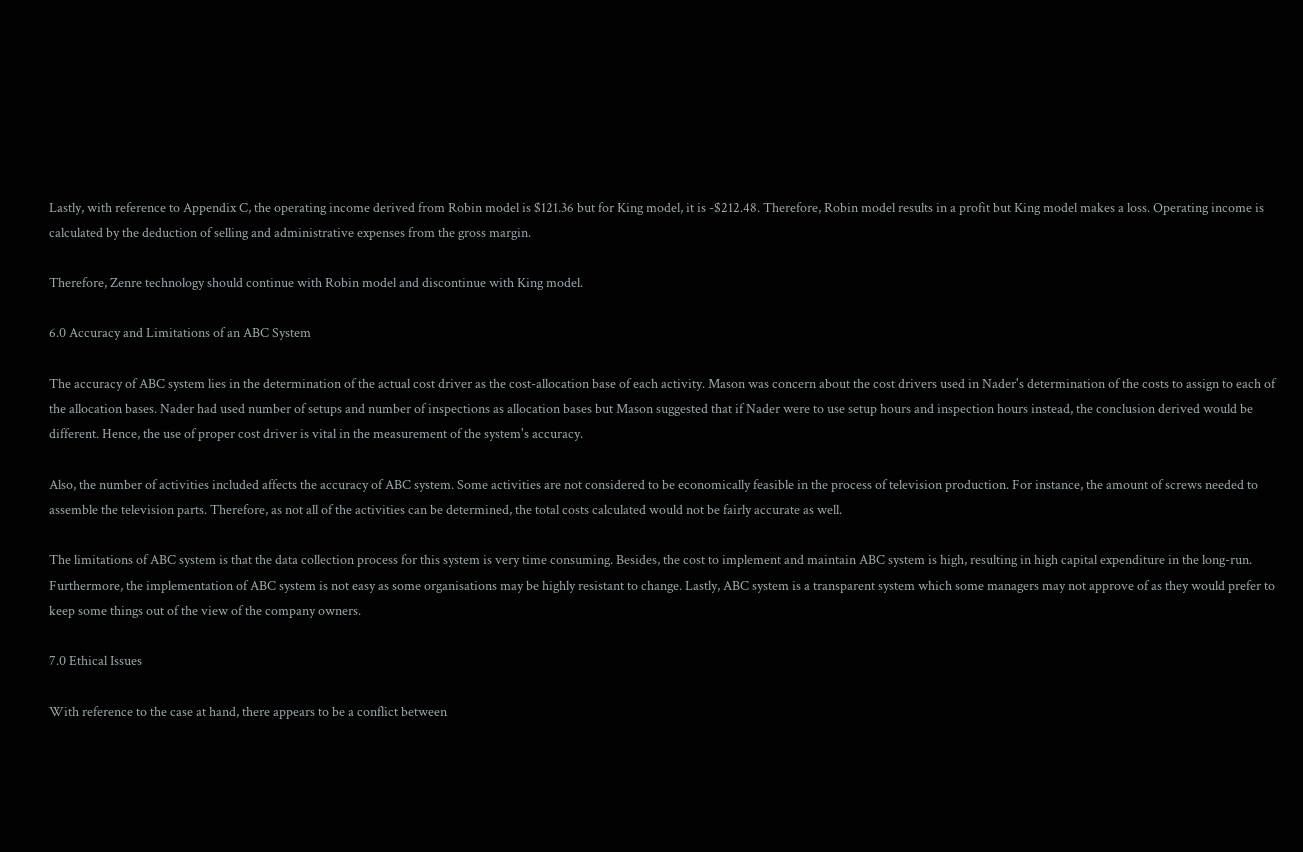Lastly, with reference to Appendix C, the operating income derived from Robin model is $121.36 but for King model, it is -$212.48. Therefore, Robin model results in a profit but King model makes a loss. Operating income is calculated by the deduction of selling and administrative expenses from the gross margin.

Therefore, Zenre technology should continue with Robin model and discontinue with King model.

6.0 Accuracy and Limitations of an ABC System

The accuracy of ABC system lies in the determination of the actual cost driver as the cost-allocation base of each activity. Mason was concern about the cost drivers used in Nader's determination of the costs to assign to each of the allocation bases. Nader had used number of setups and number of inspections as allocation bases but Mason suggested that if Nader were to use setup hours and inspection hours instead, the conclusion derived would be different. Hence, the use of proper cost driver is vital in the measurement of the system's accuracy.

Also, the number of activities included affects the accuracy of ABC system. Some activities are not considered to be economically feasible in the process of television production. For instance, the amount of screws needed to assemble the television parts. Therefore, as not all of the activities can be determined, the total costs calculated would not be fairly accurate as well.

The limitations of ABC system is that the data collection process for this system is very time consuming. Besides, the cost to implement and maintain ABC system is high, resulting in high capital expenditure in the long-run. Furthermore, the implementation of ABC system is not easy as some organisations may be highly resistant to change. Lastly, ABC system is a transparent system which some managers may not approve of as they would prefer to keep some things out of the view of the company owners.

7.0 Ethical Issues

With reference to the case at hand, there appears to be a conflict between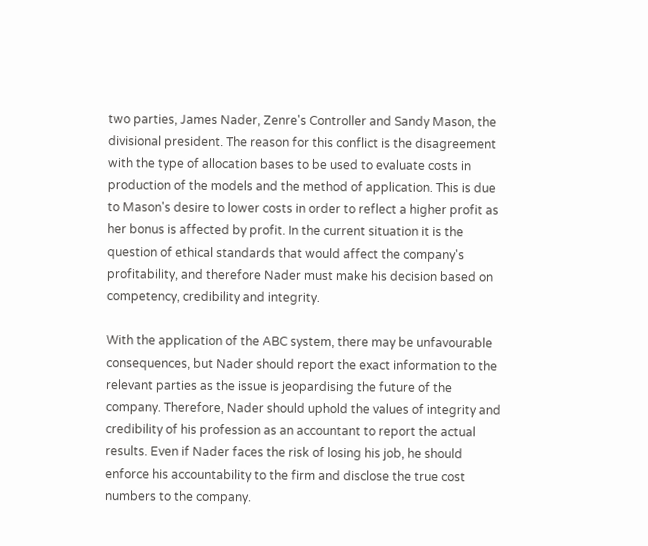two parties, James Nader, Zenre's Controller and Sandy Mason, the divisional president. The reason for this conflict is the disagreement with the type of allocation bases to be used to evaluate costs in production of the models and the method of application. This is due to Mason's desire to lower costs in order to reflect a higher profit as her bonus is affected by profit. In the current situation it is the question of ethical standards that would affect the company's profitability, and therefore Nader must make his decision based on competency, credibility and integrity.

With the application of the ABC system, there may be unfavourable consequences, but Nader should report the exact information to the relevant parties as the issue is jeopardising the future of the company. Therefore, Nader should uphold the values of integrity and credibility of his profession as an accountant to report the actual results. Even if Nader faces the risk of losing his job, he should enforce his accountability to the firm and disclose the true cost numbers to the company.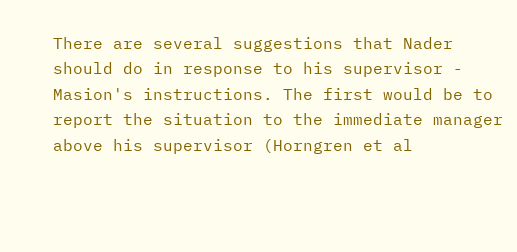There are several suggestions that Nader should do in response to his supervisor - Masion's instructions. The first would be to report the situation to the immediate manager above his supervisor (Horngren et al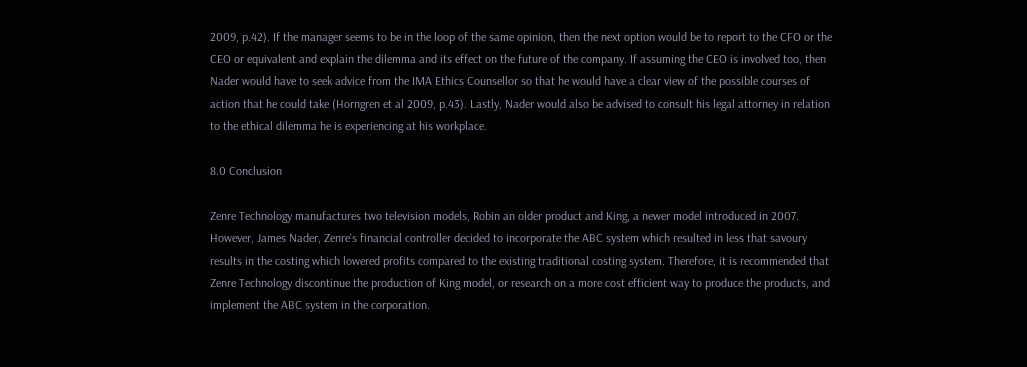2009, p.42). If the manager seems to be in the loop of the same opinion, then the next option would be to report to the CFO or the CEO or equivalent and explain the dilemma and its effect on the future of the company. If assuming the CEO is involved too, then Nader would have to seek advice from the IMA Ethics Counsellor so that he would have a clear view of the possible courses of action that he could take (Horngren et al 2009, p.43). Lastly, Nader would also be advised to consult his legal attorney in relation to the ethical dilemma he is experiencing at his workplace.

8.0 Conclusion

Zenre Technology manufactures two television models, Robin an older product and King, a newer model introduced in 2007. However, James Nader, Zenre's financial controller decided to incorporate the ABC system which resulted in less that savoury results in the costing which lowered profits compared to the existing traditional costing system. Therefore, it is recommended that Zenre Technology discontinue the production of King model, or research on a more cost efficient way to produce the products, and implement the ABC system in the corporation.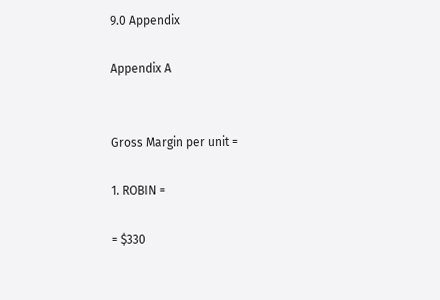9.0 Appendix

Appendix A


Gross Margin per unit =

1. ROBIN =

= $330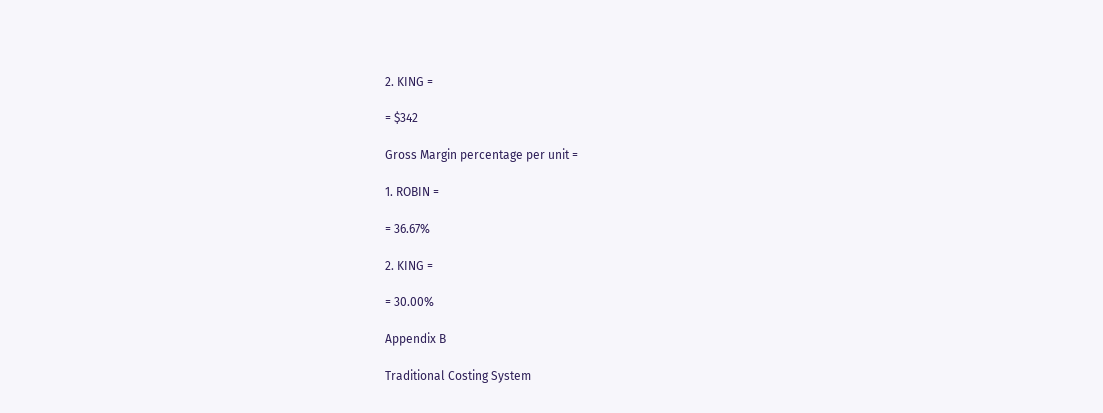2. KING =

= $342

Gross Margin percentage per unit =

1. ROBIN =

= 36.67%

2. KING =

= 30.00%

Appendix B

Traditional Costing System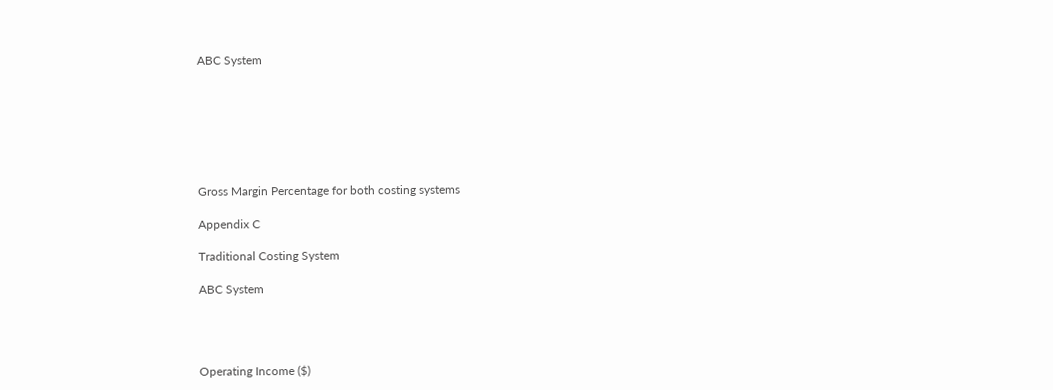ABC System







Gross Margin Percentage for both costing systems

Appendix C

Traditional Costing System

ABC System




Operating Income ($)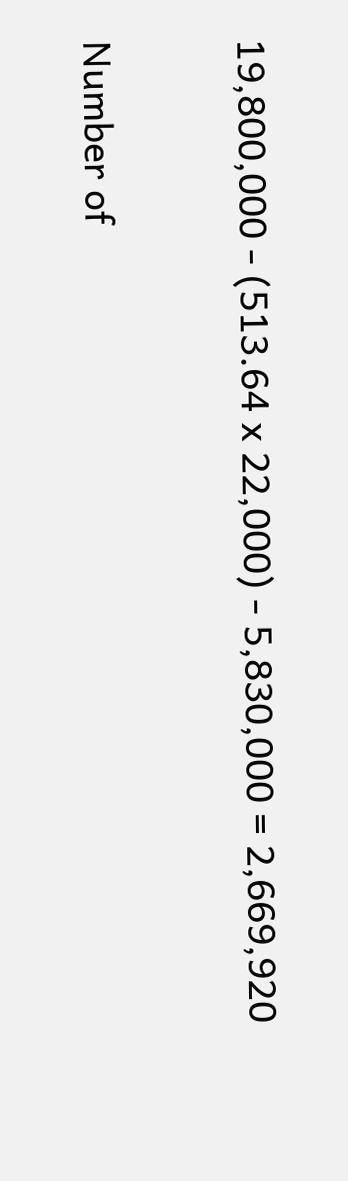19,800,000 - (513.64 x 22,000) - 5,830,000 = 2,669,920

Number of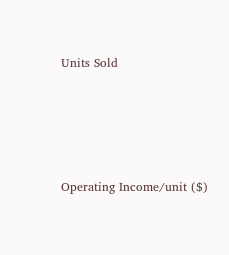Units Sold




Operating Income/unit ($)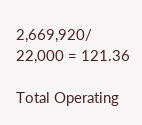2,669,920/ 22,000 = 121.36

Total Operating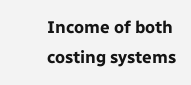Income of both costing systems